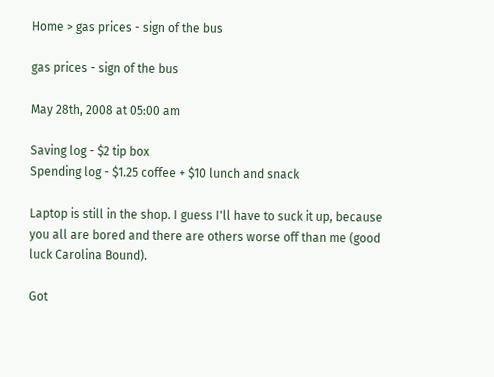Home > gas prices - sign of the bus

gas prices - sign of the bus

May 28th, 2008 at 05:00 am

Saving log - $2 tip box
Spending log - $1.25 coffee + $10 lunch and snack

Laptop is still in the shop. I guess I'll have to suck it up, because you all are bored and there are others worse off than me (good luck Carolina Bound).

Got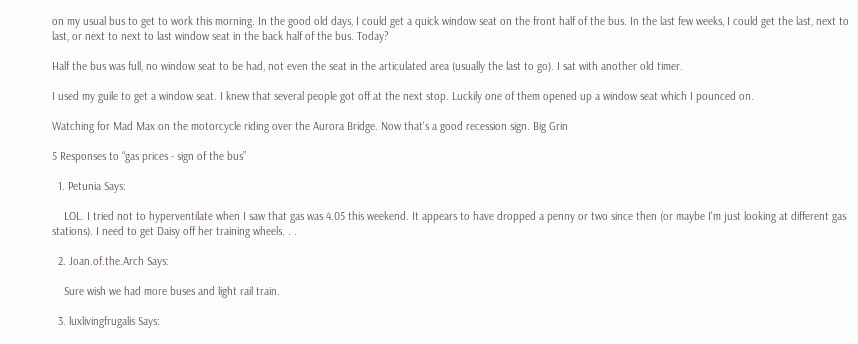on my usual bus to get to work this morning. In the good old days, I could get a quick window seat on the front half of the bus. In the last few weeks, I could get the last, next to last, or next to next to last window seat in the back half of the bus. Today?

Half the bus was full, no window seat to be had, not even the seat in the articulated area (usually the last to go). I sat with another old timer.

I used my guile to get a window seat. I knew that several people got off at the next stop. Luckily one of them opened up a window seat which I pounced on.

Watching for Mad Max on the motorcycle riding over the Aurora Bridge. Now that's a good recession sign. Big Grin

5 Responses to “gas prices - sign of the bus”

  1. Petunia Says:

    LOL. I tried not to hyperventilate when I saw that gas was 4.05 this weekend. It appears to have dropped a penny or two since then (or maybe I'm just looking at different gas stations). I need to get Daisy off her training wheels. . .

  2. Joan.of.the.Arch Says:

    Sure wish we had more buses and light rail train.

  3. luxlivingfrugalis Says: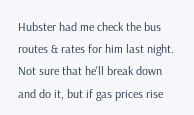Hubster had me check the bus routes & rates for him last night. Not sure that he'll break down and do it, but if gas prices rise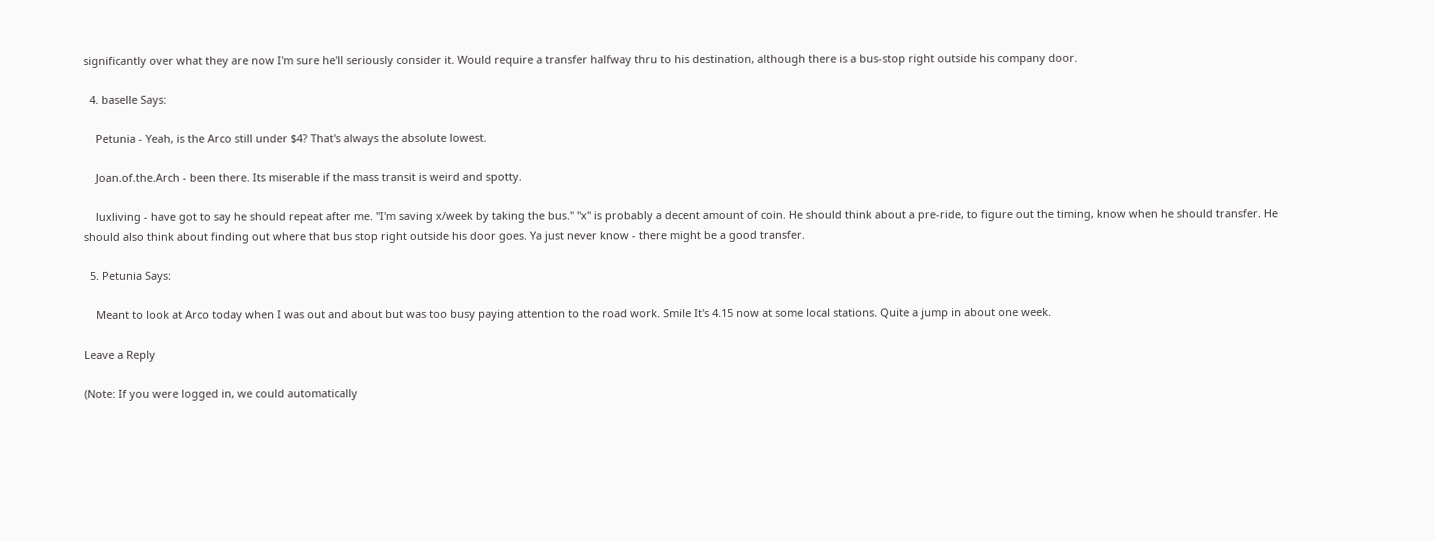significantly over what they are now I'm sure he'll seriously consider it. Would require a transfer halfway thru to his destination, although there is a bus-stop right outside his company door.

  4. baselle Says:

    Petunia - Yeah, is the Arco still under $4? That's always the absolute lowest.

    Joan.of.the.Arch - been there. Its miserable if the mass transit is weird and spotty.

    luxliving - have got to say he should repeat after me. "I'm saving x/week by taking the bus." "x" is probably a decent amount of coin. He should think about a pre-ride, to figure out the timing, know when he should transfer. He should also think about finding out where that bus stop right outside his door goes. Ya just never know - there might be a good transfer.

  5. Petunia Says:

    Meant to look at Arco today when I was out and about but was too busy paying attention to the road work. Smile It's 4.15 now at some local stations. Quite a jump in about one week.

Leave a Reply

(Note: If you were logged in, we could automatically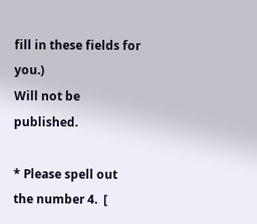fill in these fields for you.)
Will not be published.

* Please spell out the number 4.  [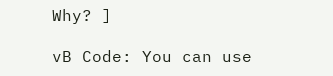Why? ]

vB Code: You can use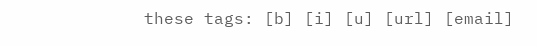these tags: [b] [i] [u] [url] [email]